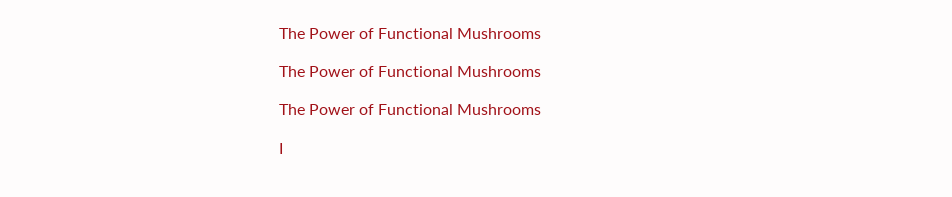The Power of Functional Mushrooms

The Power of Functional Mushrooms

The Power of Functional Mushrooms

I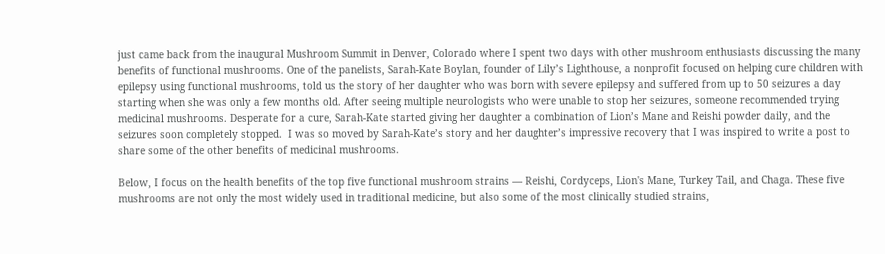just came back from the inaugural Mushroom Summit in Denver, Colorado where I spent two days with other mushroom enthusiasts discussing the many benefits of functional mushrooms. One of the panelists, Sarah-Kate Boylan, founder of Lily’s Lighthouse, a nonprofit focused on helping cure children with epilepsy using functional mushrooms, told us the story of her daughter who was born with severe epilepsy and suffered from up to 50 seizures a day starting when she was only a few months old. After seeing multiple neurologists who were unable to stop her seizures, someone recommended trying medicinal mushrooms. Desperate for a cure, Sarah-Kate started giving her daughter a combination of Lion’s Mane and Reishi powder daily, and the seizures soon completely stopped.  I was so moved by Sarah-Kate’s story and her daughter’s impressive recovery that I was inspired to write a post to share some of the other benefits of medicinal mushrooms.

Below, I focus on the health benefits of the top five functional mushroom strains — Reishi, Cordyceps, Lion's Mane, Turkey Tail, and Chaga. These five mushrooms are not only the most widely used in traditional medicine, but also some of the most clinically studied strains,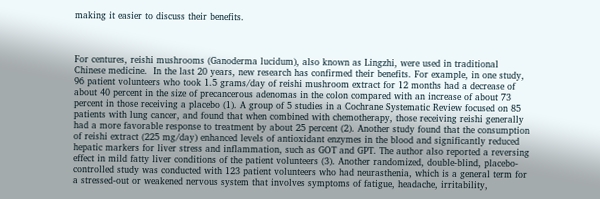making it easier to discuss their benefits.



For centures, reishi mushrooms (Ganoderma lucidum), also known as Lingzhi, were used in traditional Chinese medicine.  In the last 20 years, new research has confirmed their benefits. For example, in one study, 96 patient volunteers who took 1.5 grams/day of reishi mushroom extract for 12 months had a decrease of about 40 percent in the size of precancerous adenomas in the colon compared with an increase of about 73 percent in those receiving a placebo (1). A group of 5 studies in a Cochrane Systematic Review focused on 85 patients with lung cancer, and found that when combined with chemotherapy, those receiving reishi generally had a more favorable response to treatment by about 25 percent (2). Another study found that the consumption of reishi extract (225 mg/day) enhanced levels of antioxidant enzymes in the blood and significantly reduced hepatic markers for liver stress and inflammation, such as GOT and GPT. The author also reported a reversing effect in mild fatty liver conditions of the patient volunteers (3). Another randomized, double-blind, placebo-controlled study was conducted with 123 patient volunteers who had neurasthenia, which is a general term for a stressed-out or weakened nervous system that involves symptoms of fatigue, headache, irritability,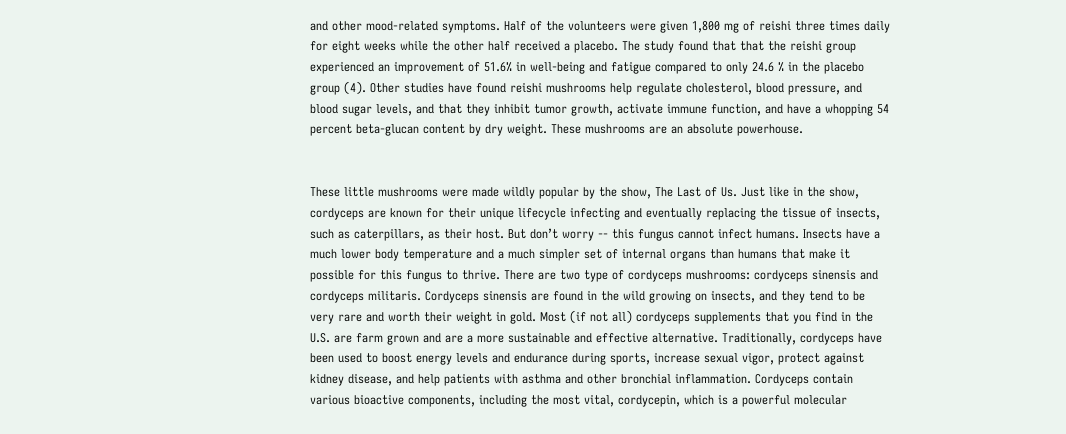and other mood-related symptoms. Half of the volunteers were given 1,800 mg of reishi three times daily for eight weeks while the other half received a placebo. The study found that that the reishi group experienced an improvement of 51.6% in well-being and fatigue compared to only 24.6 % in the placebo group (4). Other studies have found reishi mushrooms help regulate cholesterol, blood pressure, and blood sugar levels, and that they inhibit tumor growth, activate immune function, and have a whopping 54 percent beta-glucan content by dry weight. These mushrooms are an absolute powerhouse.


These little mushrooms were made wildly popular by the show, The Last of Us. Just like in the show, cordyceps are known for their unique lifecycle infecting and eventually replacing the tissue of insects, such as caterpillars, as their host. But don’t worry -- this fungus cannot infect humans. Insects have a much lower body temperature and a much simpler set of internal organs than humans that make it possible for this fungus to thrive. There are two type of cordyceps mushrooms: cordyceps sinensis and cordyceps militaris. Cordyceps sinensis are found in the wild growing on insects, and they tend to be very rare and worth their weight in gold. Most (if not all) cordyceps supplements that you find in the U.S. are farm grown and are a more sustainable and effective alternative. Traditionally, cordyceps have been used to boost energy levels and endurance during sports, increase sexual vigor, protect against kidney disease, and help patients with asthma and other bronchial inflammation. Cordyceps contain various bioactive components, including the most vital, cordycepin, which is a powerful molecular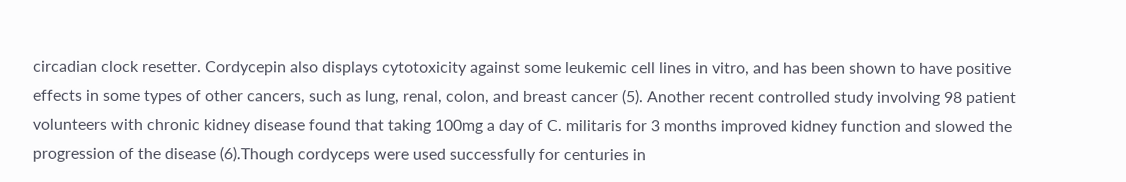circadian clock resetter. Cordycepin also displays cytotoxicity against some leukemic cell lines in vitro, and has been shown to have positive effects in some types of other cancers, such as lung, renal, colon, and breast cancer (5). Another recent controlled study involving 98 patient volunteers with chronic kidney disease found that taking 100mg a day of C. militaris for 3 months improved kidney function and slowed the progression of the disease (6).Though cordyceps were used successfully for centuries in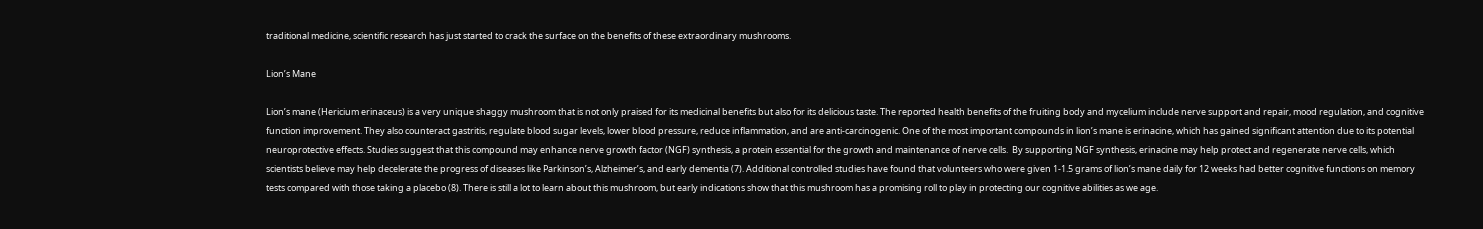traditional medicine, scientific research has just started to crack the surface on the benefits of these extraordinary mushrooms.

Lion’s Mane

Lion’s mane (Hericium erinaceus) is a very unique shaggy mushroom that is not only praised for its medicinal benefits but also for its delicious taste. The reported health benefits of the fruiting body and mycelium include nerve support and repair, mood regulation, and cognitive function improvement. They also counteract gastritis, regulate blood sugar levels, lower blood pressure, reduce inflammation, and are anti-carcinogenic. One of the most important compounds in lion’s mane is erinacine, which has gained significant attention due to its potential neuroprotective effects. Studies suggest that this compound may enhance nerve growth factor (NGF) synthesis, a protein essential for the growth and maintenance of nerve cells.  By supporting NGF synthesis, erinacine may help protect and regenerate nerve cells, which scientists believe may help decelerate the progress of diseases like Parkinson’s, Alzheimer’s, and early dementia (7). Additional controlled studies have found that volunteers who were given 1-1.5 grams of lion’s mane daily for 12 weeks had better cognitive functions on memory tests compared with those taking a placebo (8). There is still a lot to learn about this mushroom, but early indications show that this mushroom has a promising roll to play in protecting our cognitive abilities as we age.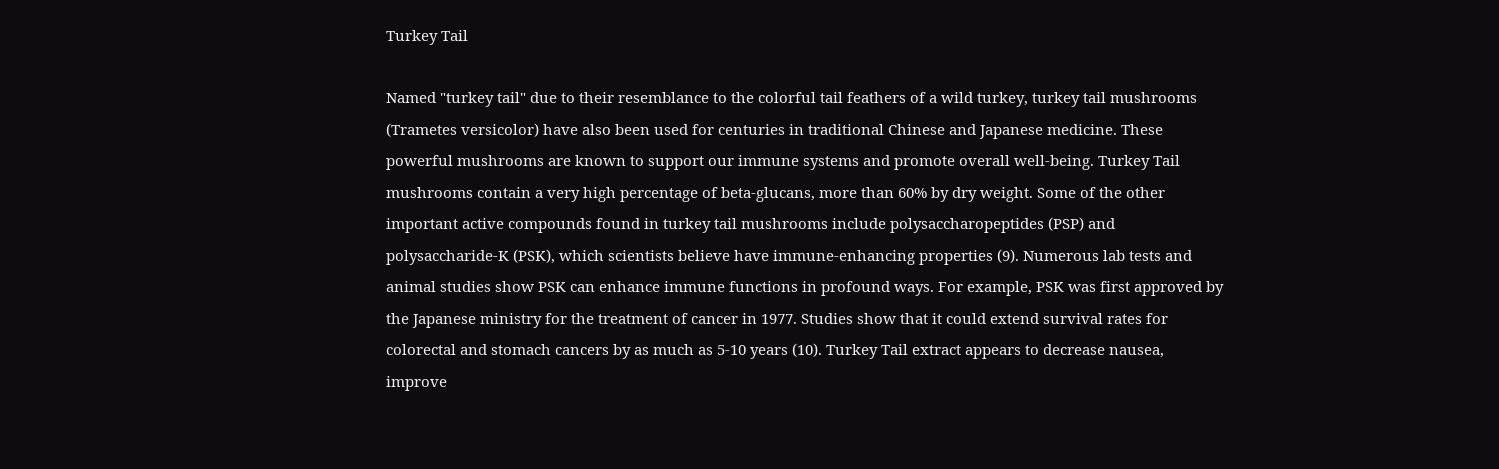Turkey Tail

Named "turkey tail" due to their resemblance to the colorful tail feathers of a wild turkey, turkey tail mushrooms (Trametes versicolor) have also been used for centuries in traditional Chinese and Japanese medicine. These powerful mushrooms are known to support our immune systems and promote overall well-being. Turkey Tail mushrooms contain a very high percentage of beta-glucans, more than 60% by dry weight. Some of the other important active compounds found in turkey tail mushrooms include polysaccharopeptides (PSP) and polysaccharide-K (PSK), which scientists believe have immune-enhancing properties (9). Numerous lab tests and animal studies show PSK can enhance immune functions in profound ways. For example, PSK was first approved by the Japanese ministry for the treatment of cancer in 1977. Studies show that it could extend survival rates for colorectal and stomach cancers by as much as 5-10 years (10). Turkey Tail extract appears to decrease nausea, improve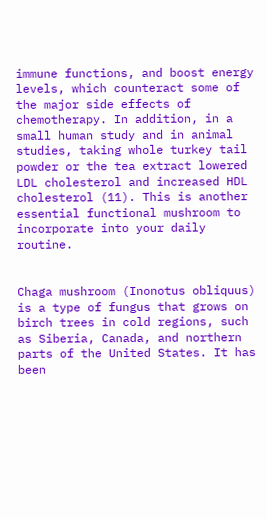immune functions, and boost energy levels, which counteract some of the major side effects of chemotherapy. In addition, in a small human study and in animal studies, taking whole turkey tail powder or the tea extract lowered LDL cholesterol and increased HDL cholesterol (11). This is another essential functional mushroom to incorporate into your daily routine.


Chaga mushroom (Inonotus obliquus) is a type of fungus that grows on birch trees in cold regions, such as Siberia, Canada, and northern parts of the United States. It has been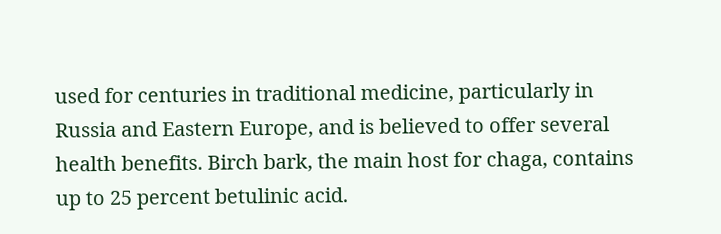used for centuries in traditional medicine, particularly in Russia and Eastern Europe, and is believed to offer several health benefits. Birch bark, the main host for chaga, contains up to 25 percent betulinic acid.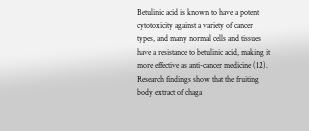Betulinic acid is known to have a potent cytotoxicity against a variety of cancer types, and many normal cells and tissues have a resistance to betulinic acid, making it more effective as anti-cancer medicine (12). Research findings show that the fruiting body extract of chaga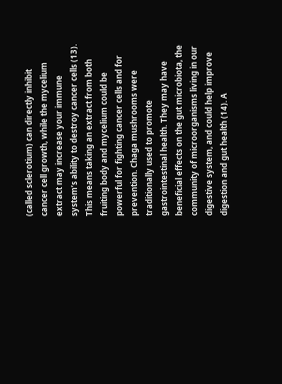(called sclerotium) can directly inhibit cancer cell growth, while the mycelium extract may increase your immune system’s ability to destroy cancer cells (13). This means taking an extract from both fruiting body and mycelium could be powerful for fighting cancer cells and for prevention. Chaga mushrooms were traditionally used to promote gastrointestinal health. They may have beneficial effects on the gut microbiota, the community of microorganisms living in our digestive system, and could help improve digestion and gut health (14). A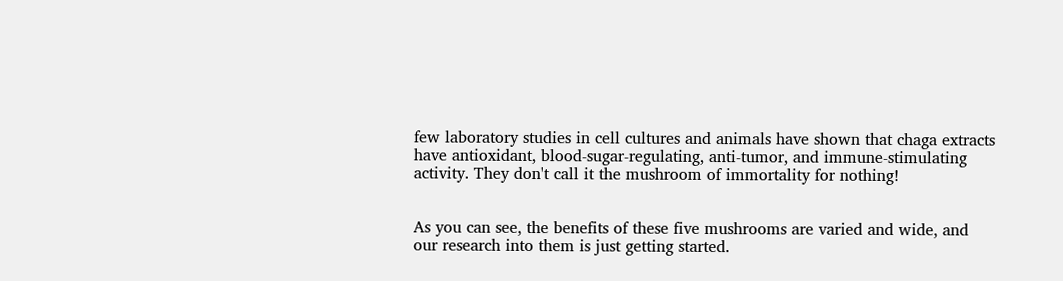few laboratory studies in cell cultures and animals have shown that chaga extracts have antioxidant, blood-sugar-regulating, anti-tumor, and immune-stimulating activity. They don't call it the mushroom of immortality for nothing!


As you can see, the benefits of these five mushrooms are varied and wide, and our research into them is just getting started.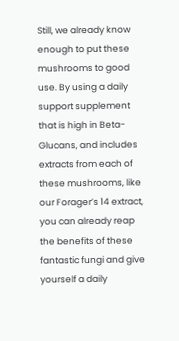Still, we already know enough to put these mushrooms to good use. By using a daily support supplement that is high in Beta-Glucans, and includes extracts from each of these mushrooms, like our Forager’s 14 extract, you can already reap the benefits of these fantastic fungi and give yourself a daily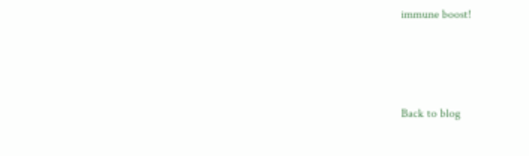immune boost!



Back to blog